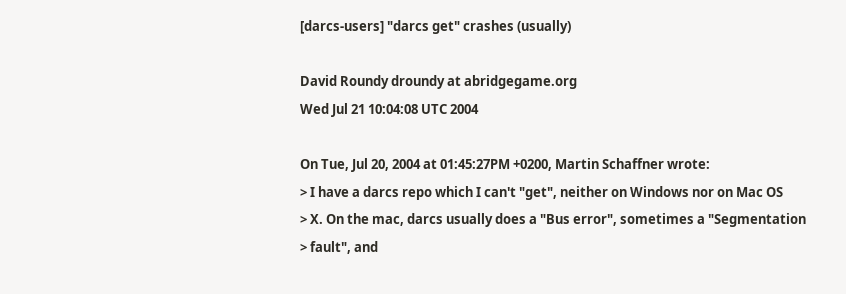[darcs-users] "darcs get" crashes (usually)

David Roundy droundy at abridgegame.org
Wed Jul 21 10:04:08 UTC 2004

On Tue, Jul 20, 2004 at 01:45:27PM +0200, Martin Schaffner wrote:
> I have a darcs repo which I can't "get", neither on Windows nor on Mac OS
> X. On the mac, darcs usually does a "Bus error", sometimes a "Segmentation
> fault", and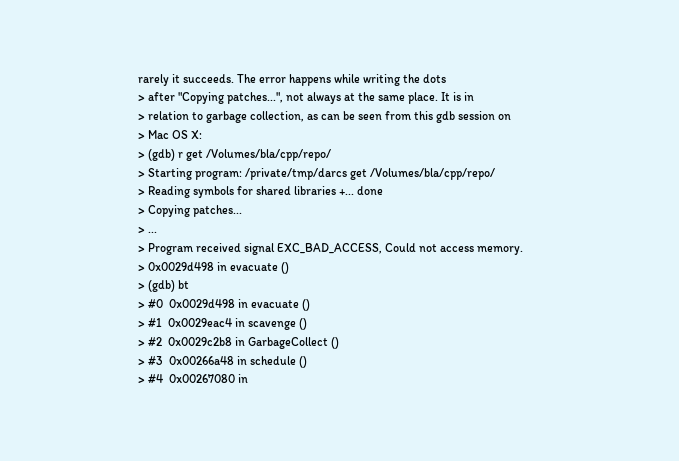rarely it succeeds. The error happens while writing the dots
> after "Copying patches...", not always at the same place. It is in
> relation to garbage collection, as can be seen from this gdb session on
> Mac OS X:
> (gdb) r get /Volumes/bla/cpp/repo/
> Starting program: /private/tmp/darcs get /Volumes/bla/cpp/repo/
> Reading symbols for shared libraries +... done
> Copying patches...
> ...
> Program received signal EXC_BAD_ACCESS, Could not access memory.
> 0x0029d498 in evacuate ()
> (gdb) bt
> #0  0x0029d498 in evacuate ()
> #1  0x0029eac4 in scavenge ()
> #2  0x0029c2b8 in GarbageCollect ()
> #3  0x00266a48 in schedule ()
> #4  0x00267080 in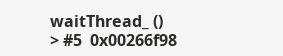waitThread_ ()
> #5  0x00266f98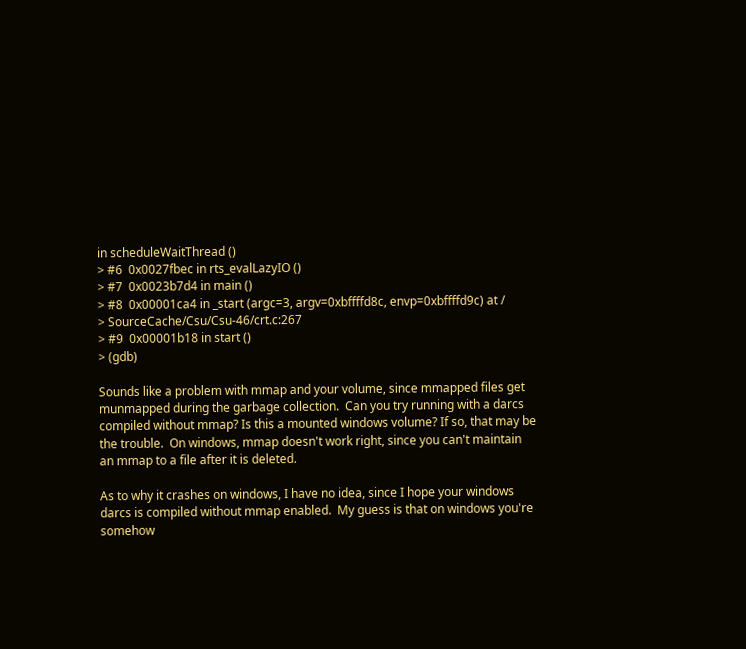in scheduleWaitThread ()
> #6  0x0027fbec in rts_evalLazyIO ()
> #7  0x0023b7d4 in main ()
> #8  0x00001ca4 in _start (argc=3, argv=0xbffffd8c, envp=0xbffffd9c) at /
> SourceCache/Csu/Csu-46/crt.c:267
> #9  0x00001b18 in start ()
> (gdb)

Sounds like a problem with mmap and your volume, since mmapped files get
munmapped during the garbage collection.  Can you try running with a darcs
compiled without mmap? Is this a mounted windows volume? If so, that may be
the trouble.  On windows, mmap doesn't work right, since you can't maintain
an mmap to a file after it is deleted.

As to why it crashes on windows, I have no idea, since I hope your windows
darcs is compiled without mmap enabled.  My guess is that on windows you're
somehow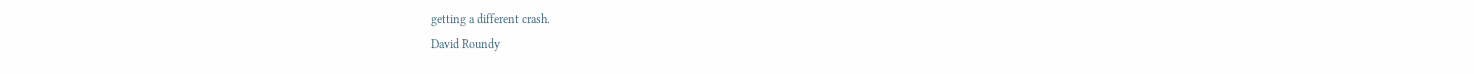getting a different crash.
David Roundy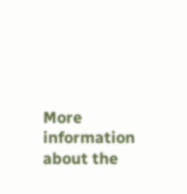More information about the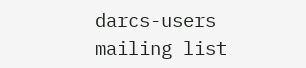darcs-users mailing list